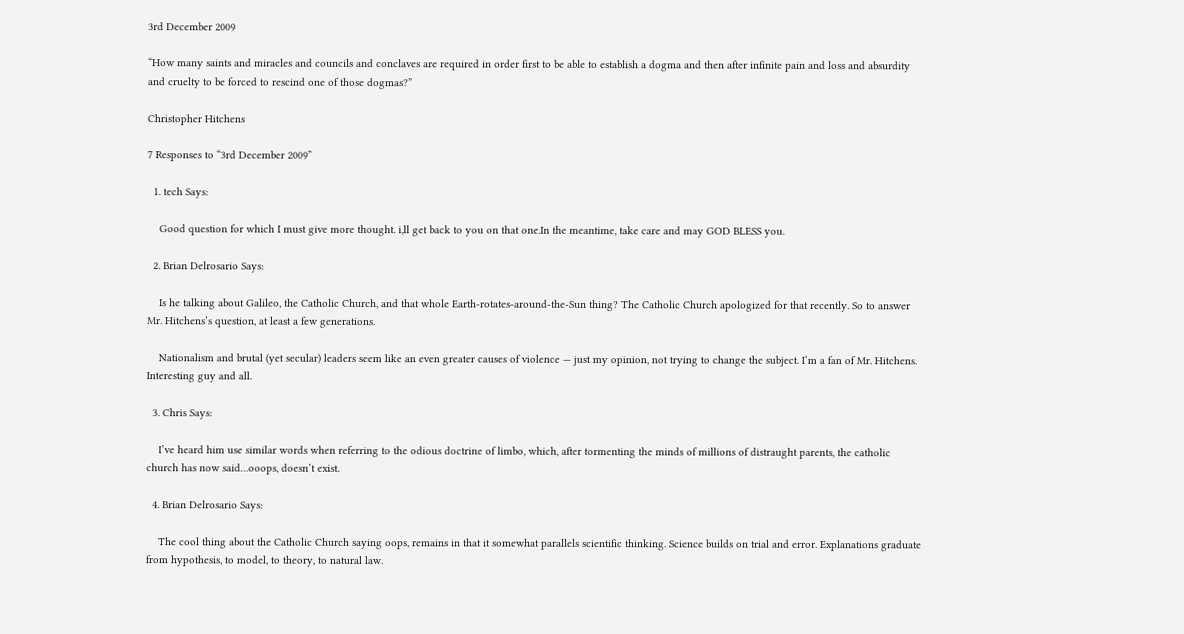3rd December 2009

“How many saints and miracles and councils and conclaves are required in order first to be able to establish a dogma and then after infinite pain and loss and absurdity and cruelty to be forced to rescind one of those dogmas?”

Christopher Hitchens

7 Responses to “3rd December 2009”

  1. tech Says:

    Good question for which I must give more thought. i,ll get back to you on that one.In the meantime, take care and may GOD BLESS you.

  2. Brian Delrosario Says:

    Is he talking about Galileo, the Catholic Church, and that whole Earth-rotates-around-the-Sun thing? The Catholic Church apologized for that recently. So to answer Mr. Hitchens’s question, at least a few generations.

    Nationalism and brutal (yet secular) leaders seem like an even greater causes of violence — just my opinion, not trying to change the subject. I’m a fan of Mr. Hitchens. Interesting guy and all.

  3. Chris Says:

    I’ve heard him use similar words when referring to the odious doctrine of limbo, which, after tormenting the minds of millions of distraught parents, the catholic church has now said…ooops, doesn’t exist.

  4. Brian Delrosario Says:

    The cool thing about the Catholic Church saying oops, remains in that it somewhat parallels scientific thinking. Science builds on trial and error. Explanations graduate from hypothesis, to model, to theory, to natural law.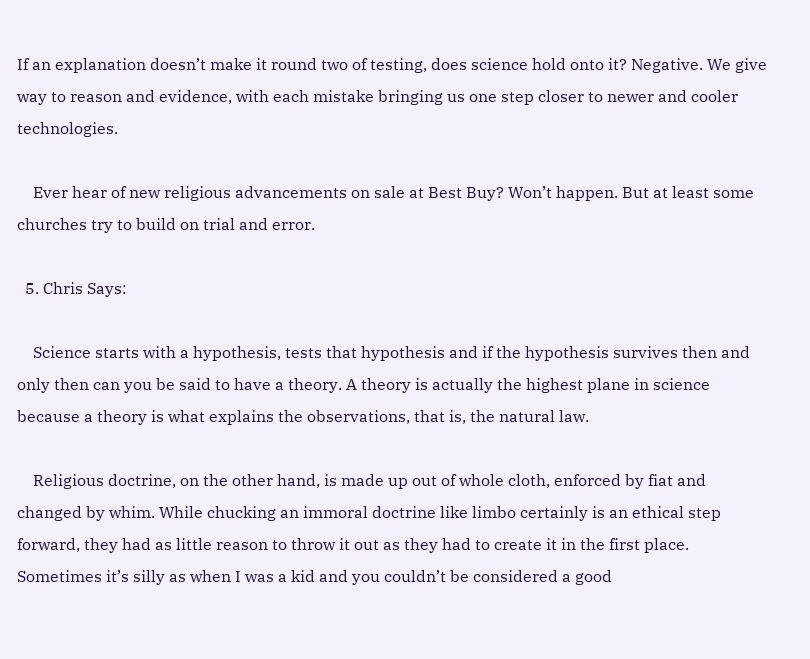If an explanation doesn’t make it round two of testing, does science hold onto it? Negative. We give way to reason and evidence, with each mistake bringing us one step closer to newer and cooler technologies.

    Ever hear of new religious advancements on sale at Best Buy? Won’t happen. But at least some churches try to build on trial and error.

  5. Chris Says:

    Science starts with a hypothesis, tests that hypothesis and if the hypothesis survives then and only then can you be said to have a theory. A theory is actually the highest plane in science because a theory is what explains the observations, that is, the natural law.

    Religious doctrine, on the other hand, is made up out of whole cloth, enforced by fiat and changed by whim. While chucking an immoral doctrine like limbo certainly is an ethical step forward, they had as little reason to throw it out as they had to create it in the first place. Sometimes it’s silly as when I was a kid and you couldn’t be considered a good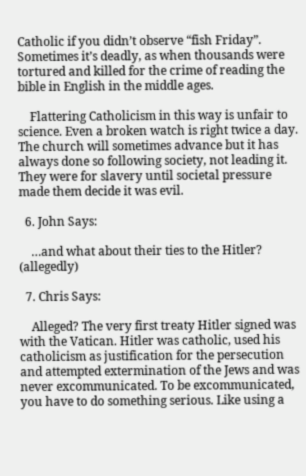Catholic if you didn’t observe “fish Friday”. Sometimes it’s deadly, as when thousands were tortured and killed for the crime of reading the bible in English in the middle ages.

    Flattering Catholicism in this way is unfair to science. Even a broken watch is right twice a day. The church will sometimes advance but it has always done so following society, not leading it. They were for slavery until societal pressure made them decide it was evil.

  6. John Says:

    …and what about their ties to the Hitler? (allegedly)

  7. Chris Says:

    Alleged? The very first treaty Hitler signed was with the Vatican. Hitler was catholic, used his catholicism as justification for the persecution and attempted extermination of the Jews and was never excommunicated. To be excommunicated, you have to do something serious. Like using a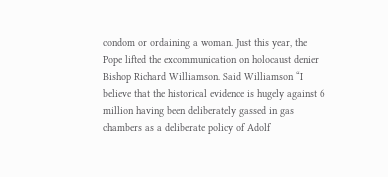condom or ordaining a woman. Just this year, the Pope lifted the excommunication on holocaust denier Bishop Richard Williamson. Said Williamson “I believe that the historical evidence is hugely against 6 million having been deliberately gassed in gas chambers as a deliberate policy of Adolf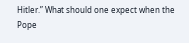Hitler.” What should one expect when the Pope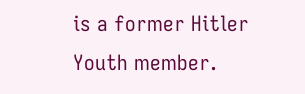is a former Hitler Youth member.